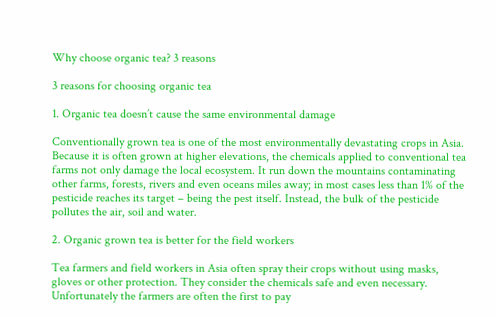Why choose organic tea? 3 reasons

3 reasons for choosing organic tea

1. Organic tea doesn’t cause the same environmental damage

Conventionally grown tea is one of the most environmentally devastating crops in Asia. Because it is often grown at higher elevations, the chemicals applied to conventional tea farms not only damage the local ecosystem. It run down the mountains contaminating other farms, forests, rivers and even oceans miles away; in most cases less than 1% of the pesticide reaches its target – being the pest itself. Instead, the bulk of the pesticide pollutes the air, soil and water.

2. Organic grown tea is better for the field workers

Tea farmers and field workers in Asia often spray their crops without using masks, gloves or other protection. They consider the chemicals safe and even necessary. Unfortunately the farmers are often the first to pay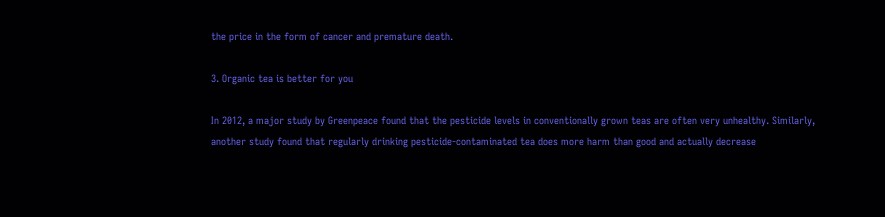the price in the form of cancer and premature death.

3. Organic tea is better for you

In 2012, a major study by Greenpeace found that the pesticide levels in conventionally grown teas are often very unhealthy. Similarly, another study found that regularly drinking pesticide-contaminated tea does more harm than good and actually decrease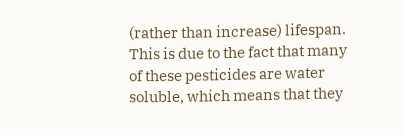(rather than increase) lifespan. This is due to the fact that many of these pesticides are water soluble, which means that they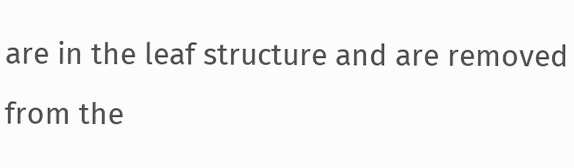are in the leaf structure and are removed from the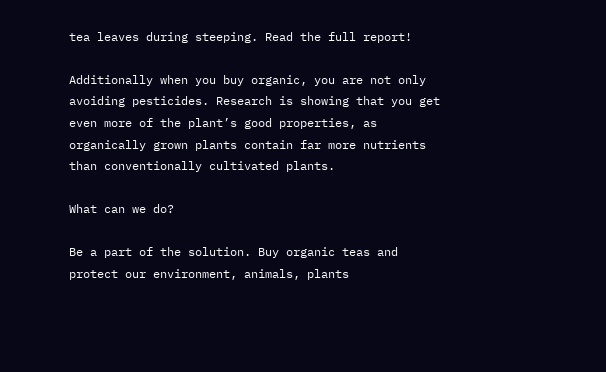tea leaves during steeping. Read the full report!

Additionally when you buy organic, you are not only avoiding pesticides. Research is showing that you get even more of the plant’s good properties, as organically grown plants contain far more nutrients than conventionally cultivated plants.

What can we do?

Be a part of the solution. Buy organic teas and protect our environment, animals, plants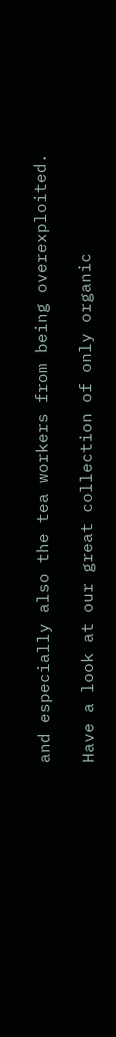and especially also the tea workers from being overexploited.

Have a look at our great collection of only organic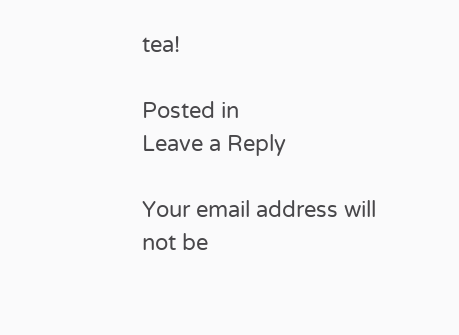tea!

Posted in
Leave a Reply

Your email address will not be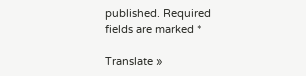published. Required fields are marked *

Translate »